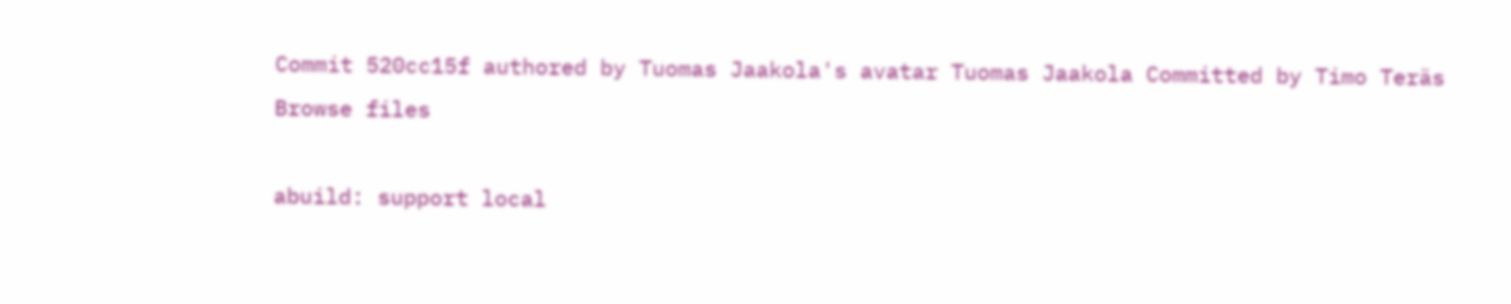Commit 520cc15f authored by Tuomas Jaakola's avatar Tuomas Jaakola Committed by Timo Teräs
Browse files

abuild: support local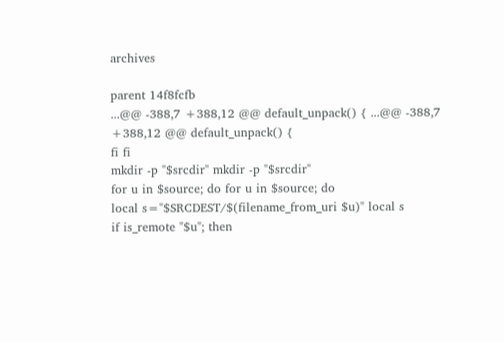archives

parent 14f8fcfb
...@@ -388,7 +388,12 @@ default_unpack() { ...@@ -388,7 +388,12 @@ default_unpack() {
fi fi
mkdir -p "$srcdir" mkdir -p "$srcdir"
for u in $source; do for u in $source; do
local s="$SRCDEST/$(filename_from_uri $u)" local s
if is_remote "$u"; then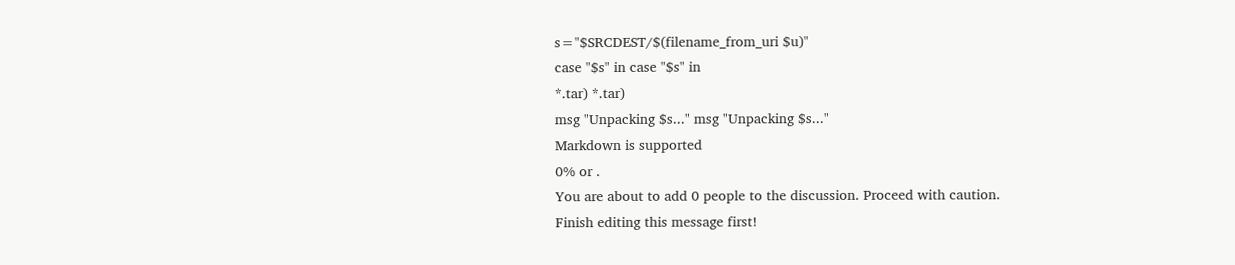s="$SRCDEST/$(filename_from_uri $u)"
case "$s" in case "$s" in
*.tar) *.tar)
msg "Unpacking $s..." msg "Unpacking $s..."
Markdown is supported
0% or .
You are about to add 0 people to the discussion. Proceed with caution.
Finish editing this message first!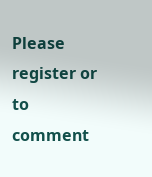Please register or to comment